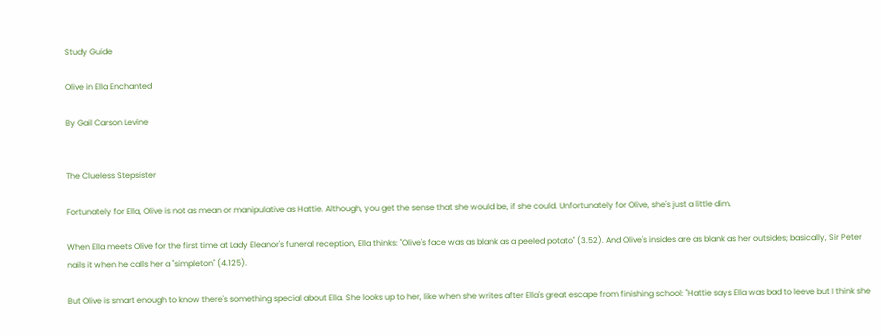Study Guide

Olive in Ella Enchanted

By Gail Carson Levine


The Clueless Stepsister

Fortunately for Ella, Olive is not as mean or manipulative as Hattie. Although, you get the sense that she would be, if she could. Unfortunately for Olive, she's just a little dim.

When Ella meets Olive for the first time at Lady Eleanor's funeral reception, Ella thinks: "Olive's face was as blank as a peeled potato" (3.52). And Olive's insides are as blank as her outsides; basically, Sir Peter nails it when he calls her a "simpleton" (4.125).

But Olive is smart enough to know there's something special about Ella. She looks up to her, like when she writes after Ella's great escape from finishing school: "Hattie says Ella was bad to leeve but I think she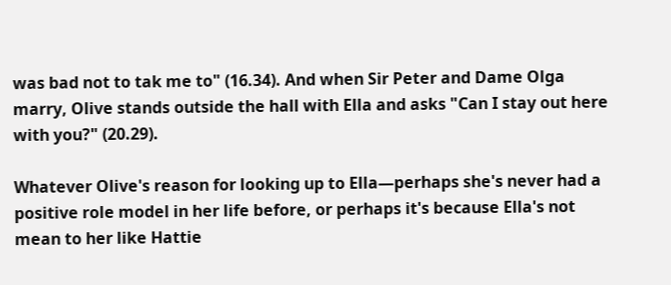was bad not to tak me to" (16.34). And when Sir Peter and Dame Olga marry, Olive stands outside the hall with Ella and asks "Can I stay out here with you?" (20.29).

Whatever Olive's reason for looking up to Ella—perhaps she's never had a positive role model in her life before, or perhaps it's because Ella's not mean to her like Hattie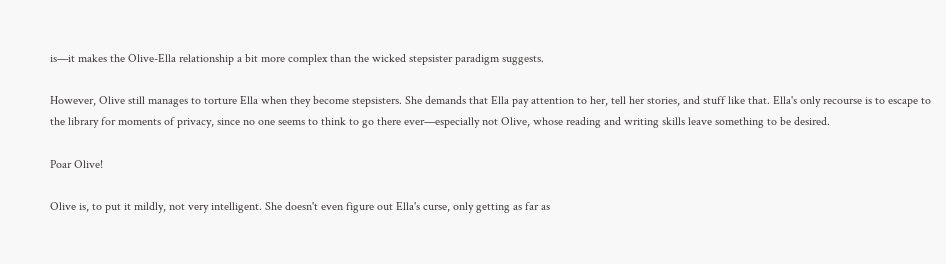is—it makes the Olive-Ella relationship a bit more complex than the wicked stepsister paradigm suggests.

However, Olive still manages to torture Ella when they become stepsisters. She demands that Ella pay attention to her, tell her stories, and stuff like that. Ella's only recourse is to escape to the library for moments of privacy, since no one seems to think to go there ever—especially not Olive, whose reading and writing skills leave something to be desired.

Poar Olive!

Olive is, to put it mildly, not very intelligent. She doesn't even figure out Ella's curse, only getting as far as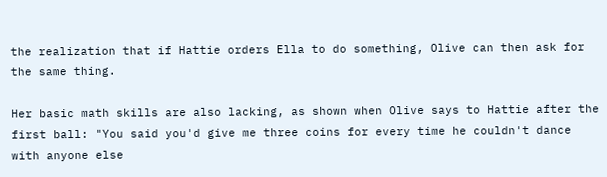the realization that if Hattie orders Ella to do something, Olive can then ask for the same thing.

Her basic math skills are also lacking, as shown when Olive says to Hattie after the first ball: "You said you'd give me three coins for every time he couldn't dance with anyone else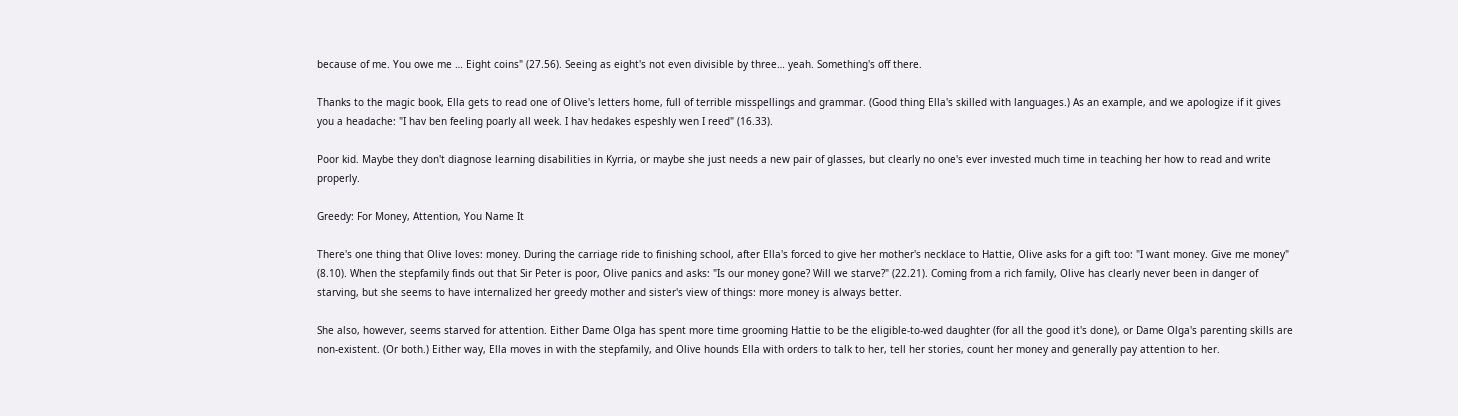because of me. You owe me … Eight coins" (27.56). Seeing as eight's not even divisible by three… yeah. Something's off there.

Thanks to the magic book, Ella gets to read one of Olive's letters home, full of terrible misspellings and grammar. (Good thing Ella's skilled with languages.) As an example, and we apologize if it gives you a headache: "I hav ben feeling poarly all week. I hav hedakes espeshly wen I reed" (16.33).

Poor kid. Maybe they don't diagnose learning disabilities in Kyrria, or maybe she just needs a new pair of glasses, but clearly no one's ever invested much time in teaching her how to read and write properly.

Greedy: For Money, Attention, You Name It

There's one thing that Olive loves: money. During the carriage ride to finishing school, after Ella's forced to give her mother's necklace to Hattie, Olive asks for a gift too: "I want money. Give me money" (8.10). When the stepfamily finds out that Sir Peter is poor, Olive panics and asks: "Is our money gone? Will we starve?" (22.21). Coming from a rich family, Olive has clearly never been in danger of starving, but she seems to have internalized her greedy mother and sister's view of things: more money is always better.

She also, however, seems starved for attention. Either Dame Olga has spent more time grooming Hattie to be the eligible-to-wed daughter (for all the good it's done), or Dame Olga's parenting skills are non-existent. (Or both.) Either way, Ella moves in with the stepfamily, and Olive hounds Ella with orders to talk to her, tell her stories, count her money and generally pay attention to her.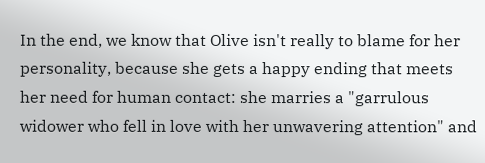In the end, we know that Olive isn't really to blame for her personality, because she gets a happy ending that meets her need for human contact: she marries a "garrulous widower who fell in love with her unwavering attention" and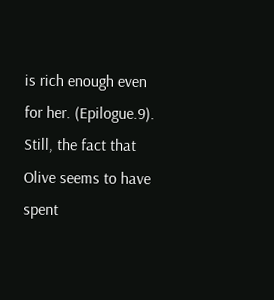is rich enough even for her. (Epilogue.9). Still, the fact that Olive seems to have spent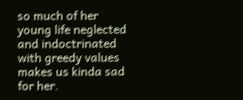so much of her young life neglected and indoctrinated with greedy values makes us kinda sad for her.